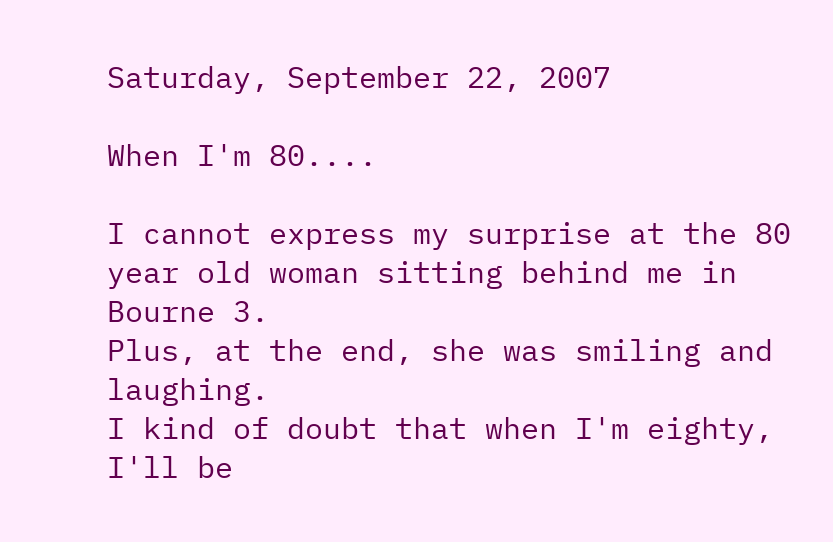Saturday, September 22, 2007

When I'm 80....

I cannot express my surprise at the 80 year old woman sitting behind me in Bourne 3.
Plus, at the end, she was smiling and laughing.
I kind of doubt that when I'm eighty, I'll be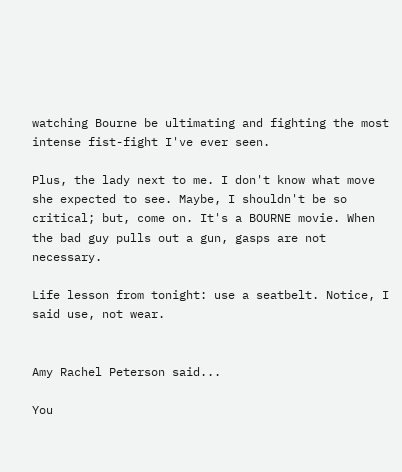watching Bourne be ultimating and fighting the most intense fist-fight I've ever seen.

Plus, the lady next to me. I don't know what move she expected to see. Maybe, I shouldn't be so critical; but, come on. It's a BOURNE movie. When the bad guy pulls out a gun, gasps are not necessary.

Life lesson from tonight: use a seatbelt. Notice, I said use, not wear.


Amy Rachel Peterson said...

You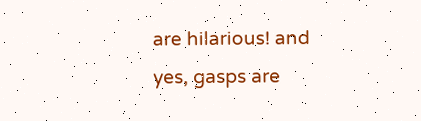are hilarious! and yes, gasps are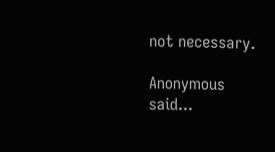not necessary.

Anonymous said...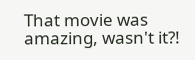That movie was amazing, wasn't it?!